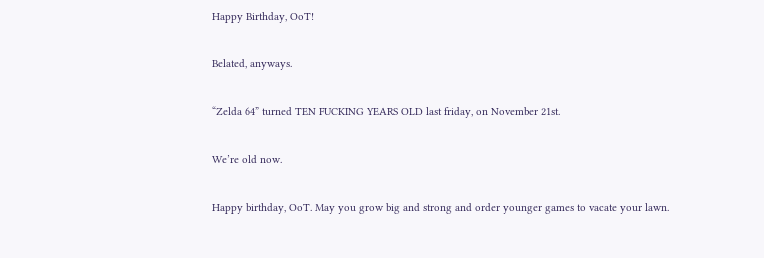Happy Birthday, OoT!

Belated, anyways.

“Zelda 64” turned TEN FUCKING YEARS OLD last friday, on November 21st.

We’re old now.

Happy birthday, OoT. May you grow big and strong and order younger games to vacate your lawn.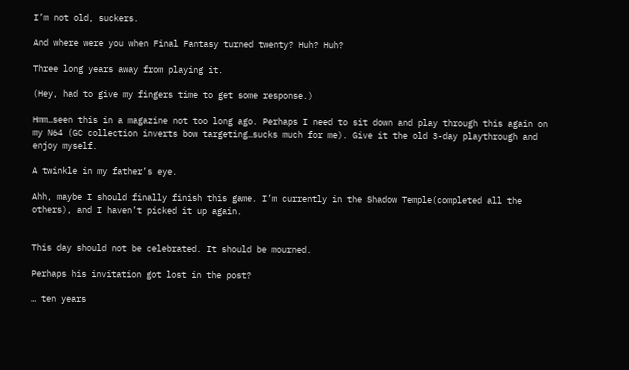I’m not old, suckers.

And where were you when Final Fantasy turned twenty? Huh? Huh?

Three long years away from playing it.

(Hey, had to give my fingers time to get some response.)

Hmm…seen this in a magazine not too long ago. Perhaps I need to sit down and play through this again on my N64 (GC collection inverts bow targeting…sucks much for me). Give it the old 3-day playthrough and enjoy myself.

A twinkle in my father’s eye.

Ahh, maybe I should finally finish this game. I’m currently in the Shadow Temple(completed all the others), and I haven’t picked it up again.


This day should not be celebrated. It should be mourned.

Perhaps his invitation got lost in the post?

… ten years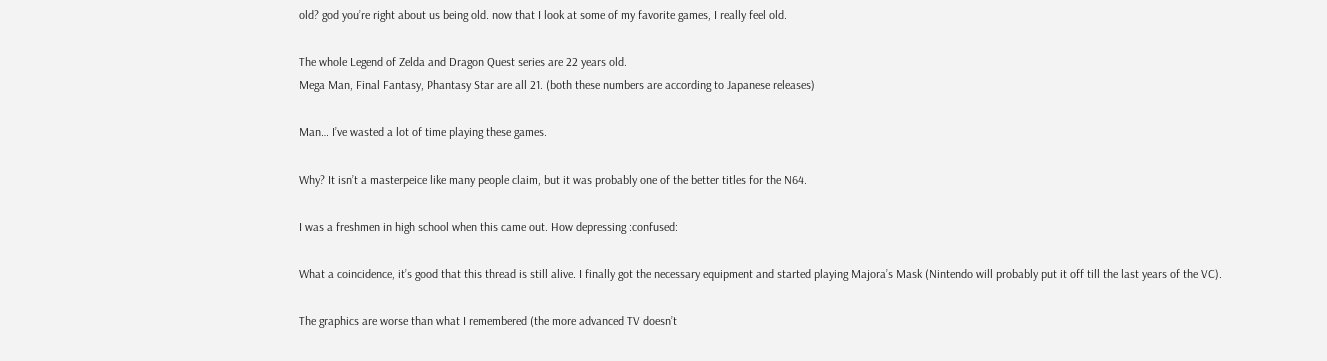old? god you’re right about us being old. now that I look at some of my favorite games, I really feel old.

The whole Legend of Zelda and Dragon Quest series are 22 years old.
Mega Man, Final Fantasy, Phantasy Star are all 21. (both these numbers are according to Japanese releases)

Man… I’ve wasted a lot of time playing these games.

Why? It isn’t a masterpeice like many people claim, but it was probably one of the better titles for the N64.

I was a freshmen in high school when this came out. How depressing :confused:

What a coincidence, it’s good that this thread is still alive. I finally got the necessary equipment and started playing Majora’s Mask (Nintendo will probably put it off till the last years of the VC).

The graphics are worse than what I remembered (the more advanced TV doesn’t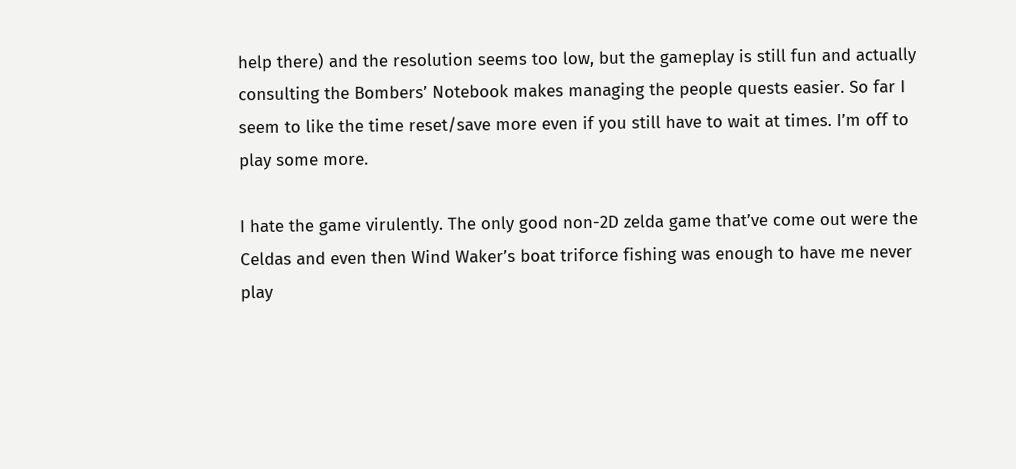help there) and the resolution seems too low, but the gameplay is still fun and actually consulting the Bombers’ Notebook makes managing the people quests easier. So far I seem to like the time reset/save more even if you still have to wait at times. I’m off to play some more.

I hate the game virulently. The only good non-2D zelda game that’ve come out were the Celdas and even then Wind Waker’s boat triforce fishing was enough to have me never play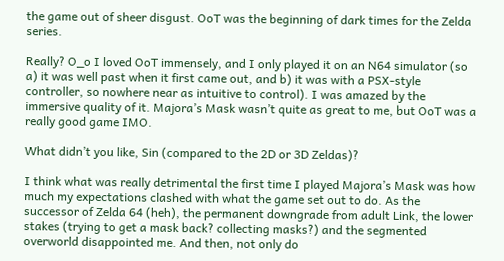the game out of sheer disgust. OoT was the beginning of dark times for the Zelda series.

Really? O_o I loved OoT immensely, and I only played it on an N64 simulator (so a) it was well past when it first came out, and b) it was with a PSX-style controller, so nowhere near as intuitive to control). I was amazed by the immersive quality of it. Majora’s Mask wasn’t quite as great to me, but OoT was a really good game IMO.

What didn’t you like, Sin (compared to the 2D or 3D Zeldas)?

I think what was really detrimental the first time I played Majora’s Mask was how much my expectations clashed with what the game set out to do. As the successor of Zelda 64 (heh), the permanent downgrade from adult Link, the lower stakes (trying to get a mask back? collecting masks?) and the segmented overworld disappointed me. And then, not only do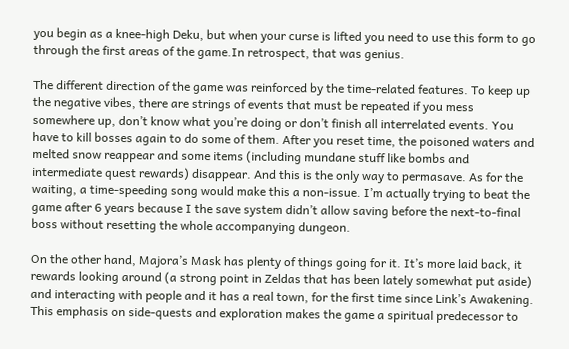you begin as a knee-high Deku, but when your curse is lifted you need to use this form to go through the first areas of the game.In retrospect, that was genius.

The different direction of the game was reinforced by the time-related features. To keep up the negative vibes, there are strings of events that must be repeated if you mess somewhere up, don’t know what you’re doing or don’t finish all interrelated events. You have to kill bosses again to do some of them. After you reset time, the poisoned waters and melted snow reappear and some items (including mundane stuff like bombs and intermediate quest rewards) disappear. And this is the only way to permasave. As for the waiting, a time-speeding song would make this a non-issue. I’m actually trying to beat the game after 6 years because I the save system didn’t allow saving before the next-to-final boss without resetting the whole accompanying dungeon.

On the other hand, Majora’s Mask has plenty of things going for it. It’s more laid back, it rewards looking around (a strong point in Zeldas that has been lately somewhat put aside) and interacting with people and it has a real town, for the first time since Link’s Awakening. This emphasis on side-quests and exploration makes the game a spiritual predecessor to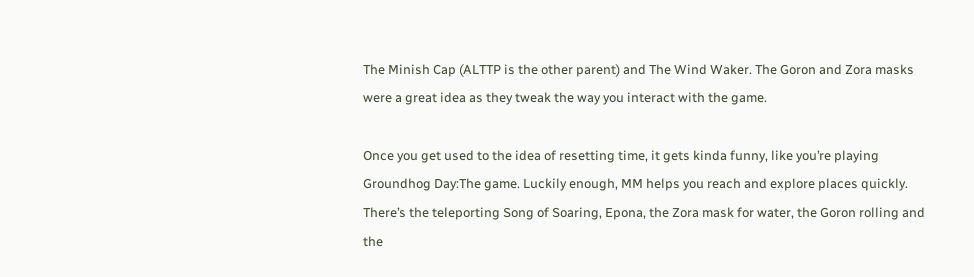The Minish Cap (ALTTP is the other parent) and The Wind Waker. The Goron and Zora masks were a great idea as they tweak the way you interact with the game.

Once you get used to the idea of resetting time, it gets kinda funny, like you’re playing Groundhog Day:The game. Luckily enough, MM helps you reach and explore places quickly. There’s the teleporting Song of Soaring, Epona, the Zora mask for water, the Goron rolling and the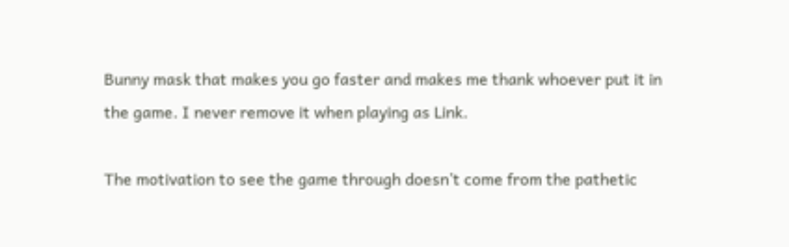Bunny mask that makes you go faster and makes me thank whoever put it in the game. I never remove it when playing as Link.

The motivation to see the game through doesn’t come from the pathetic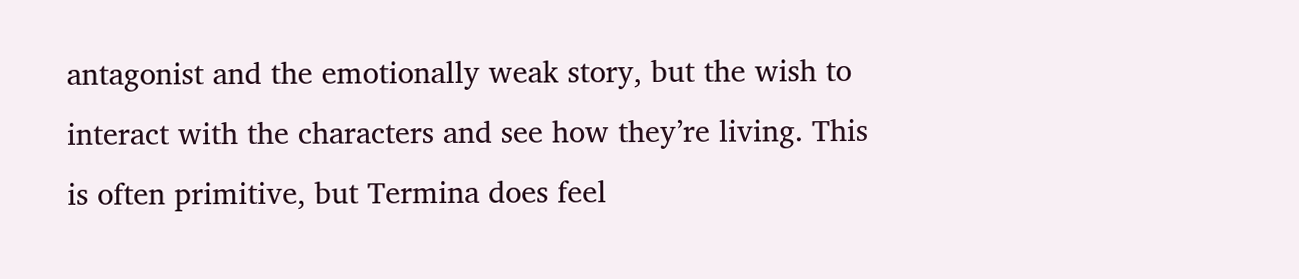antagonist and the emotionally weak story, but the wish to interact with the characters and see how they’re living. This is often primitive, but Termina does feel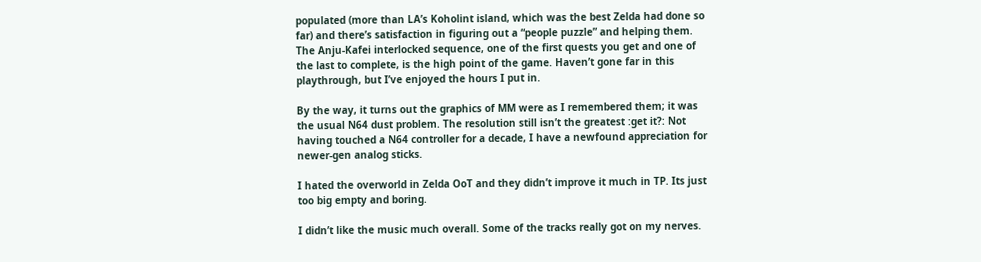populated (more than LA’s Koholint island, which was the best Zelda had done so far) and there’s satisfaction in figuring out a “people puzzle” and helping them. The Anju-Kafei interlocked sequence, one of the first quests you get and one of the last to complete, is the high point of the game. Haven’t gone far in this playthrough, but I’ve enjoyed the hours I put in.

By the way, it turns out the graphics of MM were as I remembered them; it was the usual N64 dust problem. The resolution still isn’t the greatest :get it?: Not having touched a N64 controller for a decade, I have a newfound appreciation for newer-gen analog sticks.

I hated the overworld in Zelda OoT and they didn’t improve it much in TP. Its just too big empty and boring.

I didn’t like the music much overall. Some of the tracks really got on my nerves.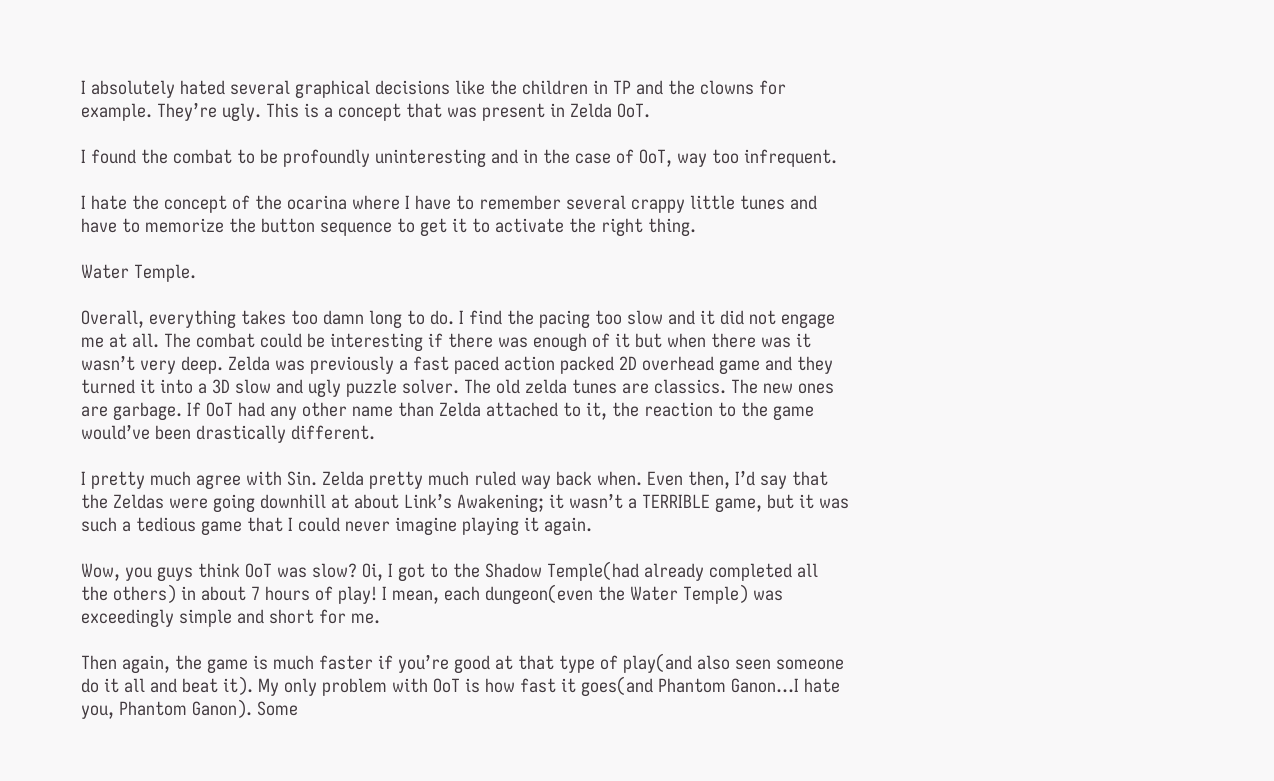I absolutely hated several graphical decisions like the children in TP and the clowns for example. They’re ugly. This is a concept that was present in Zelda OoT.

I found the combat to be profoundly uninteresting and in the case of OoT, way too infrequent.

I hate the concept of the ocarina where I have to remember several crappy little tunes and have to memorize the button sequence to get it to activate the right thing.

Water Temple.

Overall, everything takes too damn long to do. I find the pacing too slow and it did not engage me at all. The combat could be interesting if there was enough of it but when there was it wasn’t very deep. Zelda was previously a fast paced action packed 2D overhead game and they turned it into a 3D slow and ugly puzzle solver. The old zelda tunes are classics. The new ones are garbage. If OoT had any other name than Zelda attached to it, the reaction to the game would’ve been drastically different.

I pretty much agree with Sin. Zelda pretty much ruled way back when. Even then, I’d say that the Zeldas were going downhill at about Link’s Awakening; it wasn’t a TERRIBLE game, but it was such a tedious game that I could never imagine playing it again.

Wow, you guys think OoT was slow? Oi, I got to the Shadow Temple(had already completed all the others) in about 7 hours of play! I mean, each dungeon(even the Water Temple) was exceedingly simple and short for me.

Then again, the game is much faster if you’re good at that type of play(and also seen someone do it all and beat it). My only problem with OoT is how fast it goes(and Phantom Ganon…I hate you, Phantom Ganon). Some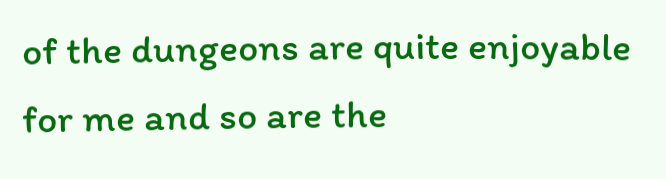of the dungeons are quite enjoyable for me and so are the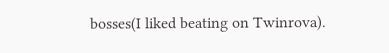bosses(I liked beating on Twinrova).